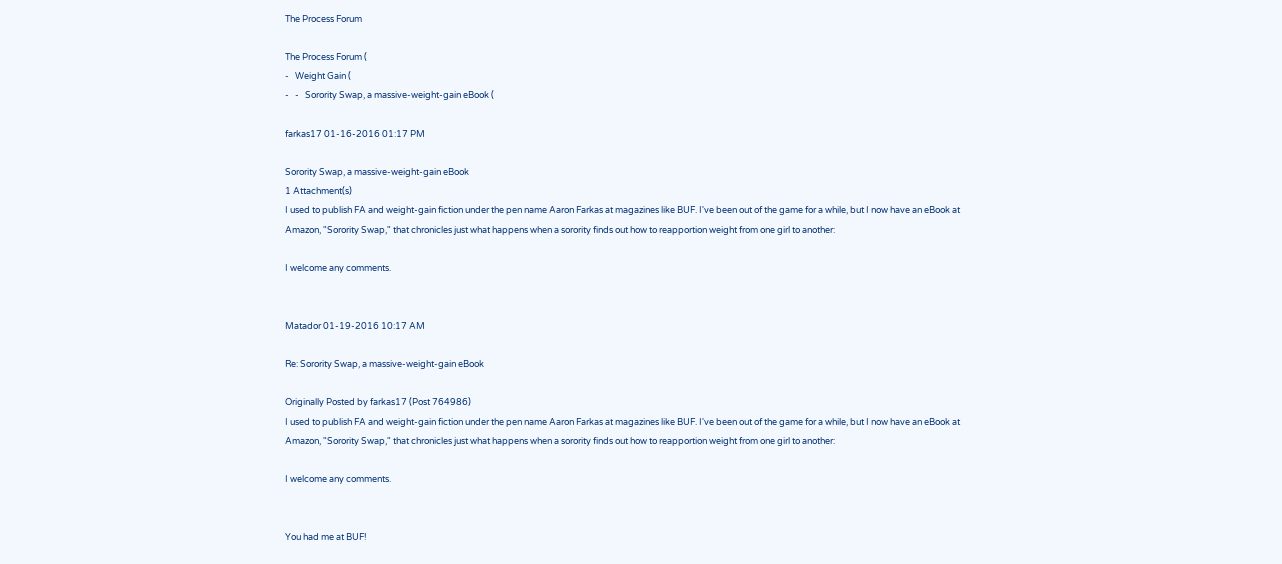The Process Forum

The Process Forum (
-   Weight Gain (
-   -   Sorority Swap, a massive-weight-gain eBook (

farkas17 01-16-2016 01:17 PM

Sorority Swap, a massive-weight-gain eBook
1 Attachment(s)
I used to publish FA and weight-gain fiction under the pen name Aaron Farkas at magazines like BUF. I've been out of the game for a while, but I now have an eBook at Amazon, "Sorority Swap," that chronicles just what happens when a sorority finds out how to reapportion weight from one girl to another:

I welcome any comments.


Matador 01-19-2016 10:17 AM

Re: Sorority Swap, a massive-weight-gain eBook

Originally Posted by farkas17 (Post 764986)
I used to publish FA and weight-gain fiction under the pen name Aaron Farkas at magazines like BUF. I've been out of the game for a while, but I now have an eBook at Amazon, "Sorority Swap," that chronicles just what happens when a sorority finds out how to reapportion weight from one girl to another:

I welcome any comments.


You had me at BUF!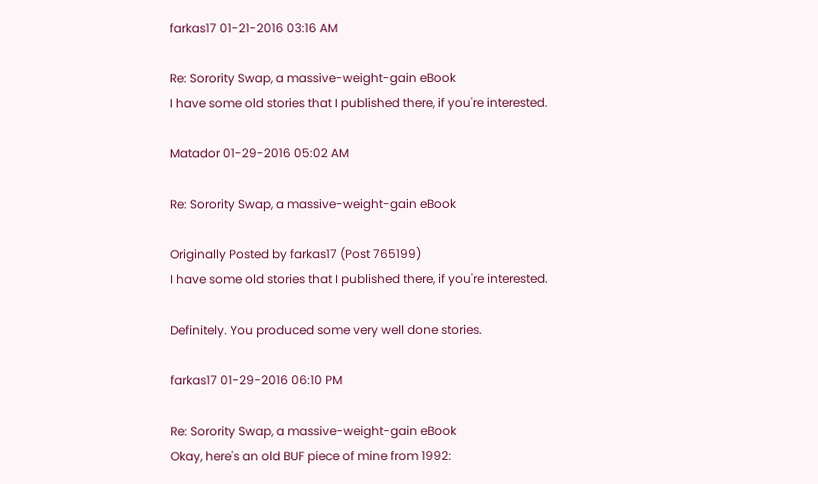farkas17 01-21-2016 03:16 AM

Re: Sorority Swap, a massive-weight-gain eBook
I have some old stories that I published there, if you're interested.

Matador 01-29-2016 05:02 AM

Re: Sorority Swap, a massive-weight-gain eBook

Originally Posted by farkas17 (Post 765199)
I have some old stories that I published there, if you're interested.

Definitely. You produced some very well done stories.

farkas17 01-29-2016 06:10 PM

Re: Sorority Swap, a massive-weight-gain eBook
Okay, here's an old BUF piece of mine from 1992: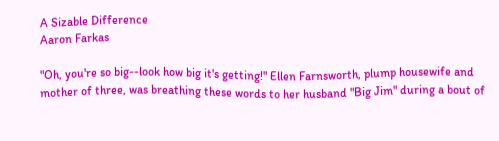A Sizable Difference
Aaron Farkas

"Oh, you're so big--look how big it's getting!" Ellen Farnsworth, plump housewife and mother of three, was breathing these words to her husband "Big Jim" during a bout of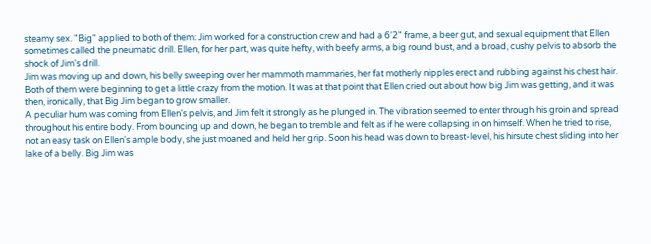steamy sex. "Big" applied to both of them: Jim worked for a construction crew and had a 6'2" frame, a beer gut, and sexual equipment that Ellen sometimes called the pneumatic drill. Ellen, for her part, was quite hefty, with beefy arms, a big round bust, and a broad, cushy pelvis to absorb the shock of Jim's drill.
Jim was moving up and down, his belly sweeping over her mammoth mammaries, her fat motherly nipples erect and rubbing against his chest hair. Both of them were beginning to get a little crazy from the motion. It was at that point that Ellen cried out about how big Jim was getting, and it was then, ironically, that Big Jim began to grow smaller.
A peculiar hum was coming from Ellen's pelvis, and Jim felt it strongly as he plunged in. The vibration seemed to enter through his groin and spread throughout his entire body. From bouncing up and down, he began to tremble and felt as if he were collapsing in on himself. When he tried to rise, not an easy task on Ellen's ample body, she just moaned and held her grip. Soon his head was down to breast-level, his hirsute chest sliding into her lake of a belly. Big Jim was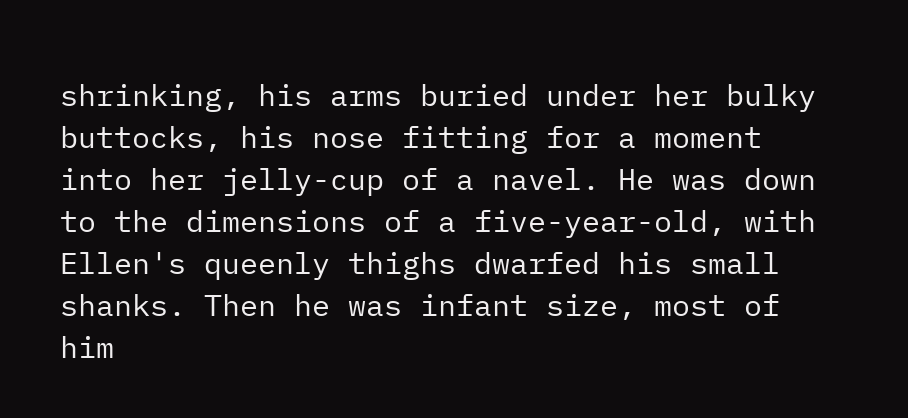shrinking, his arms buried under her bulky buttocks, his nose fitting for a moment into her jelly-cup of a navel. He was down to the dimensions of a five-year-old, with Ellen's queenly thighs dwarfed his small shanks. Then he was infant size, most of him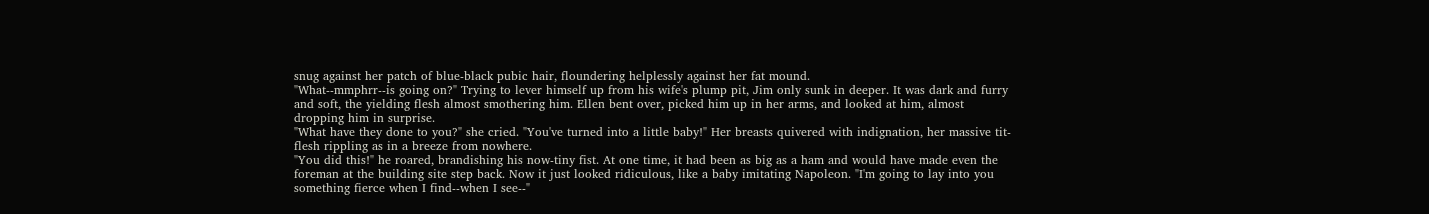snug against her patch of blue-black pubic hair, floundering helplessly against her fat mound.
"What--mmphrr--is going on?" Trying to lever himself up from his wife's plump pit, Jim only sunk in deeper. It was dark and furry and soft, the yielding flesh almost smothering him. Ellen bent over, picked him up in her arms, and looked at him, almost dropping him in surprise.
"What have they done to you?" she cried. "You've turned into a little baby!" Her breasts quivered with indignation, her massive tit-flesh rippling as in a breeze from nowhere.
"You did this!" he roared, brandishing his now-tiny fist. At one time, it had been as big as a ham and would have made even the foreman at the building site step back. Now it just looked ridiculous, like a baby imitating Napoleon. "I'm going to lay into you something fierce when I find--when I see--"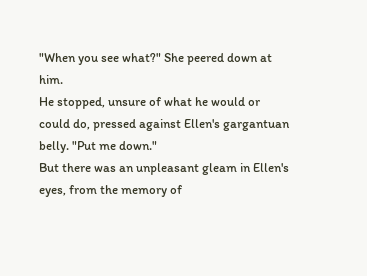"When you see what?" She peered down at him.
He stopped, unsure of what he would or could do, pressed against Ellen's gargantuan belly. "Put me down."
But there was an unpleasant gleam in Ellen's eyes, from the memory of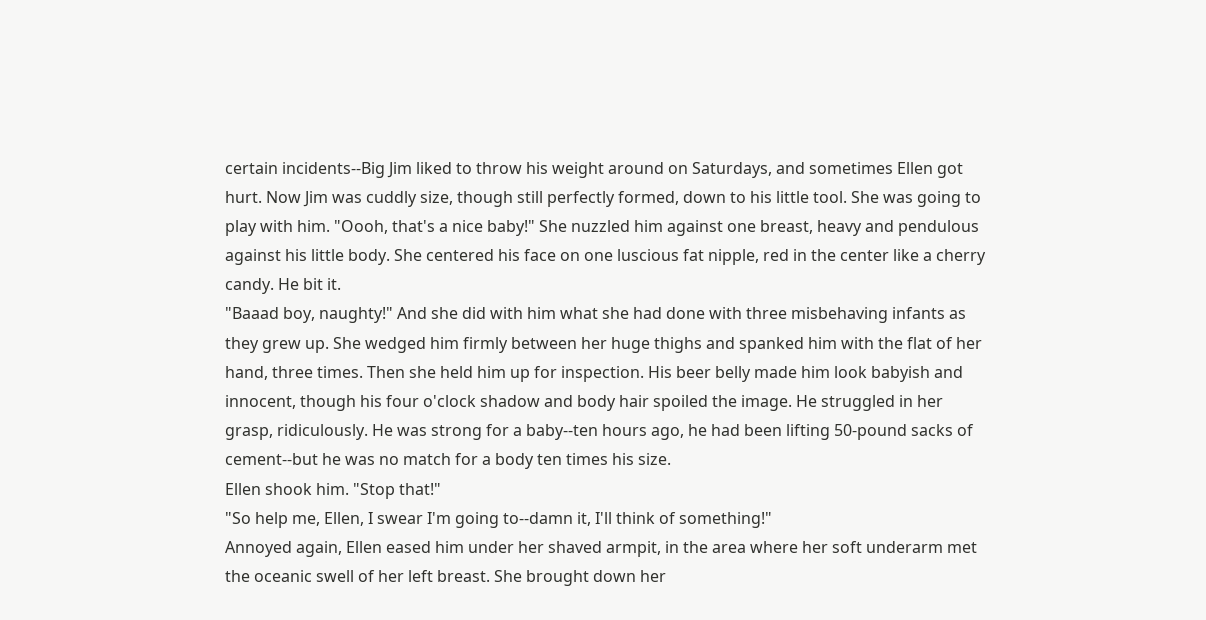certain incidents--Big Jim liked to throw his weight around on Saturdays, and sometimes Ellen got hurt. Now Jim was cuddly size, though still perfectly formed, down to his little tool. She was going to play with him. "Oooh, that's a nice baby!" She nuzzled him against one breast, heavy and pendulous against his little body. She centered his face on one luscious fat nipple, red in the center like a cherry candy. He bit it.
"Baaad boy, naughty!" And she did with him what she had done with three misbehaving infants as they grew up. She wedged him firmly between her huge thighs and spanked him with the flat of her hand, three times. Then she held him up for inspection. His beer belly made him look babyish and innocent, though his four o'clock shadow and body hair spoiled the image. He struggled in her grasp, ridiculously. He was strong for a baby--ten hours ago, he had been lifting 50-pound sacks of cement--but he was no match for a body ten times his size.
Ellen shook him. "Stop that!"
"So help me, Ellen, I swear I'm going to--damn it, I'll think of something!"
Annoyed again, Ellen eased him under her shaved armpit, in the area where her soft underarm met the oceanic swell of her left breast. She brought down her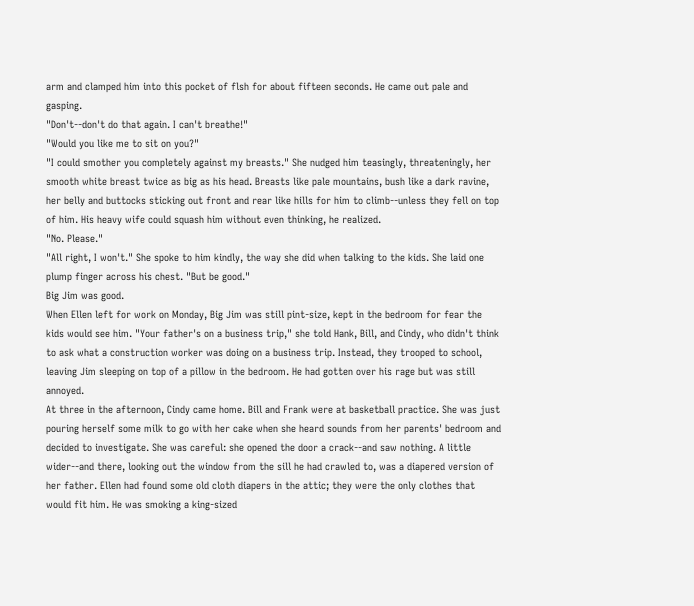arm and clamped him into this pocket of flsh for about fifteen seconds. He came out pale and gasping.
"Don't--don't do that again. I can't breathe!"
"Would you like me to sit on you?"
"I could smother you completely against my breasts." She nudged him teasingly, threateningly, her smooth white breast twice as big as his head. Breasts like pale mountains, bush like a dark ravine, her belly and buttocks sticking out front and rear like hills for him to climb--unless they fell on top of him. His heavy wife could squash him without even thinking, he realized.
"No. Please."
"All right, I won't." She spoke to him kindly, the way she did when talking to the kids. She laid one plump finger across his chest. "But be good."
Big Jim was good.
When Ellen left for work on Monday, Big Jim was still pint-size, kept in the bedroom for fear the kids would see him. "Your father's on a business trip," she told Hank, Bill, and Cindy, who didn't think to ask what a construction worker was doing on a business trip. Instead, they trooped to school, leaving Jim sleeping on top of a pillow in the bedroom. He had gotten over his rage but was still annoyed.
At three in the afternoon, Cindy came home. Bill and Frank were at basketball practice. She was just pouring herself some milk to go with her cake when she heard sounds from her parents' bedroom and decided to investigate. She was careful: she opened the door a crack--and saw nothing. A little wider--and there, looking out the window from the sill he had crawled to, was a diapered version of her father. Ellen had found some old cloth diapers in the attic; they were the only clothes that would fit him. He was smoking a king-sized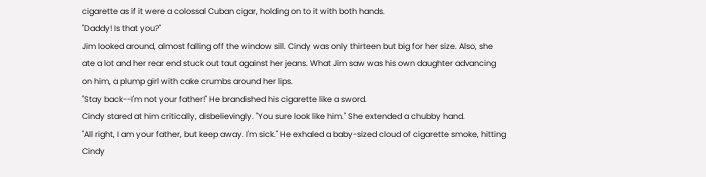cigarette as if it were a colossal Cuban cigar, holding on to it with both hands.
"Daddy! Is that you?"
Jim looked around, almost falling off the window sill. Cindy was only thirteen but big for her size. Also, she ate a lot and her rear end stuck out taut against her jeans. What Jim saw was his own daughter advancing on him, a plump girl with cake crumbs around her lips.
"Stay back--I'm not your father!" He brandished his cigarette like a sword.
Cindy stared at him critically, disbelievingly. "You sure look like him." She extended a chubby hand.
"All right, I am your father, but keep away. I'm sick." He exhaled a baby-sized cloud of cigarette smoke, hitting Cindy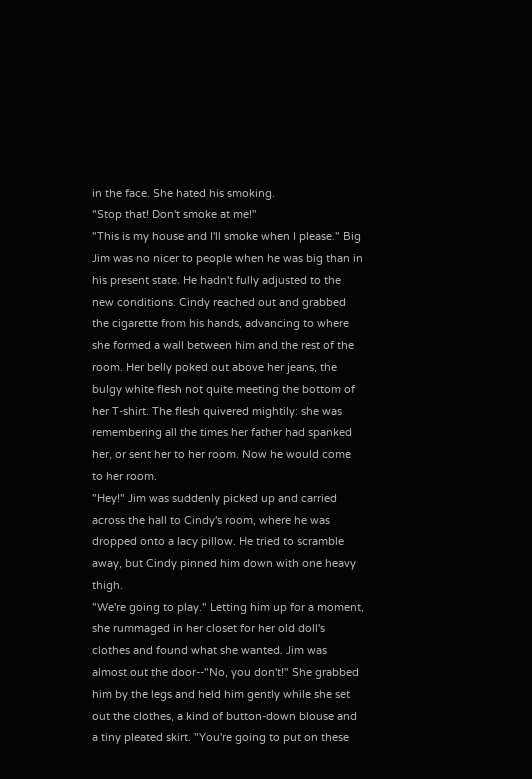in the face. She hated his smoking.
"Stop that! Don't smoke at me!"
"This is my house and I'll smoke when I please." Big Jim was no nicer to people when he was big than in his present state. He hadn't fully adjusted to the new conditions. Cindy reached out and grabbed the cigarette from his hands, advancing to where she formed a wall between him and the rest of the room. Her belly poked out above her jeans, the bulgy white flesh not quite meeting the bottom of her T-shirt. The flesh quivered mightily: she was remembering all the times her father had spanked her, or sent her to her room. Now he would come to her room.
"Hey!" Jim was suddenly picked up and carried across the hall to Cindy's room, where he was dropped onto a lacy pillow. He tried to scramble away, but Cindy pinned him down with one heavy thigh.
"We're going to play." Letting him up for a moment, she rummaged in her closet for her old doll's clothes and found what she wanted. Jim was almost out the door--"No, you don't!" She grabbed him by the legs and held him gently while she set out the clothes, a kind of button-down blouse and a tiny pleated skirt. "You're going to put on these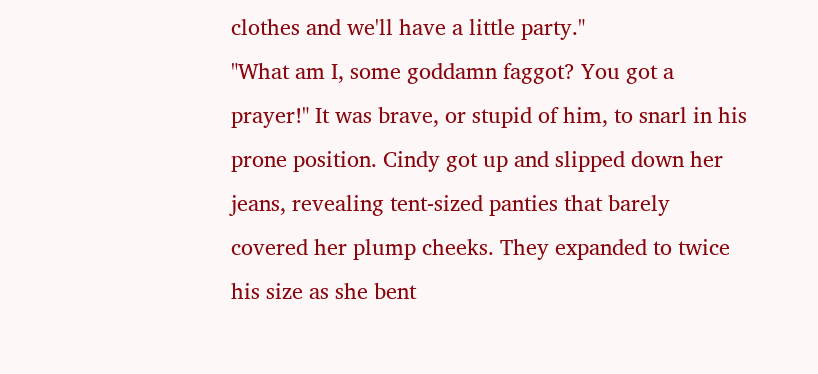clothes and we'll have a little party."
"What am I, some goddamn faggot? You got a prayer!" It was brave, or stupid of him, to snarl in his prone position. Cindy got up and slipped down her jeans, revealing tent-sized panties that barely covered her plump cheeks. They expanded to twice his size as she bent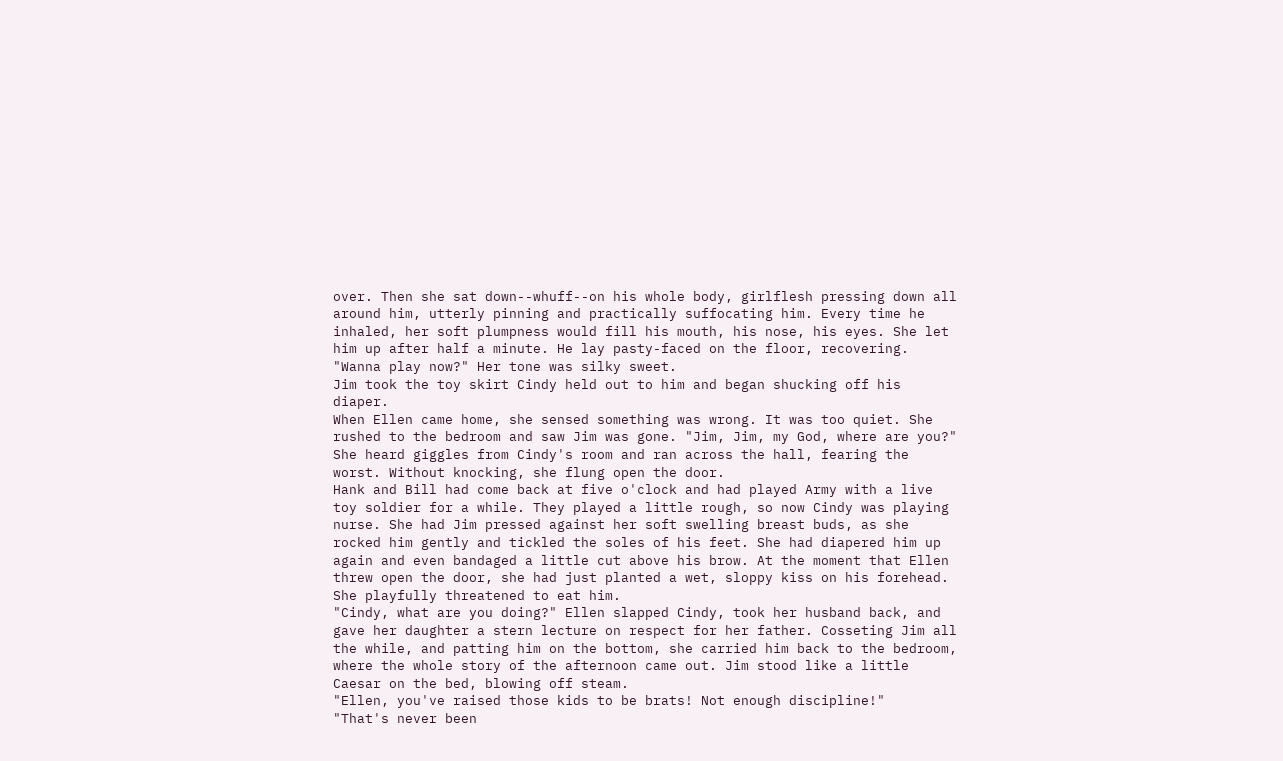over. Then she sat down--whuff--on his whole body, girlflesh pressing down all around him, utterly pinning and practically suffocating him. Every time he inhaled, her soft plumpness would fill his mouth, his nose, his eyes. She let him up after half a minute. He lay pasty-faced on the floor, recovering.
"Wanna play now?" Her tone was silky sweet.
Jim took the toy skirt Cindy held out to him and began shucking off his diaper.
When Ellen came home, she sensed something was wrong. It was too quiet. She rushed to the bedroom and saw Jim was gone. "Jim, Jim, my God, where are you?"
She heard giggles from Cindy's room and ran across the hall, fearing the worst. Without knocking, she flung open the door.
Hank and Bill had come back at five o'clock and had played Army with a live toy soldier for a while. They played a little rough, so now Cindy was playing nurse. She had Jim pressed against her soft swelling breast buds, as she rocked him gently and tickled the soles of his feet. She had diapered him up again and even bandaged a little cut above his brow. At the moment that Ellen threw open the door, she had just planted a wet, sloppy kiss on his forehead. She playfully threatened to eat him.
"Cindy, what are you doing?" Ellen slapped Cindy, took her husband back, and gave her daughter a stern lecture on respect for her father. Cosseting Jim all the while, and patting him on the bottom, she carried him back to the bedroom, where the whole story of the afternoon came out. Jim stood like a little Caesar on the bed, blowing off steam.
"Ellen, you've raised those kids to be brats! Not enough discipline!"
"That's never been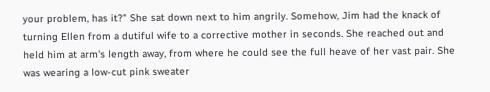your problem, has it?" She sat down next to him angrily. Somehow, Jim had the knack of turning Ellen from a dutiful wife to a corrective mother in seconds. She reached out and held him at arm's length away, from where he could see the full heave of her vast pair. She was wearing a low-cut pink sweater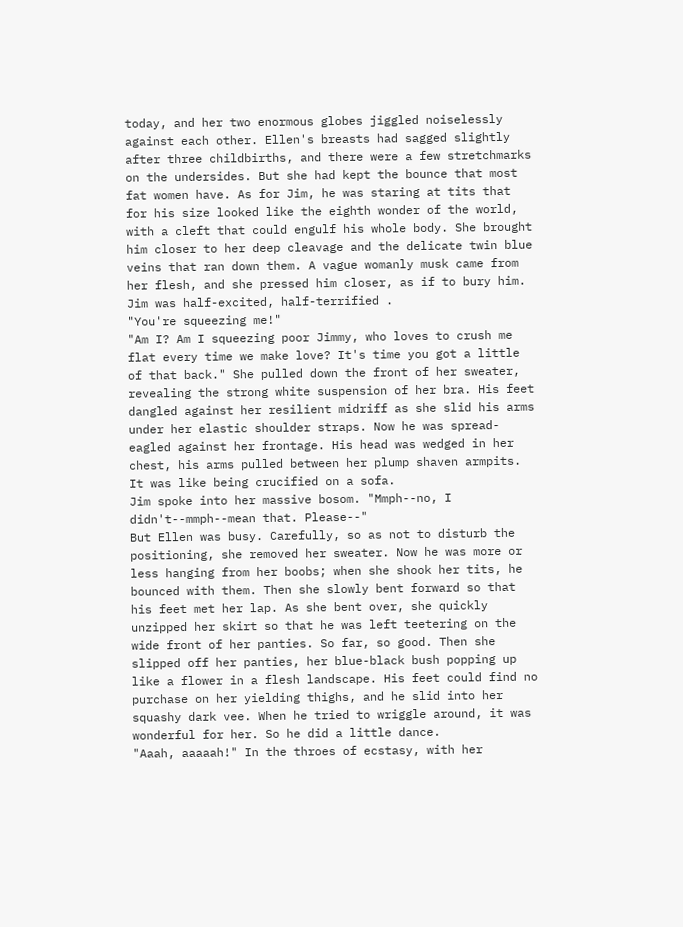today, and her two enormous globes jiggled noiselessly against each other. Ellen's breasts had sagged slightly after three childbirths, and there were a few stretchmarks on the undersides. But she had kept the bounce that most fat women have. As for Jim, he was staring at tits that for his size looked like the eighth wonder of the world, with a cleft that could engulf his whole body. She brought him closer to her deep cleavage and the delicate twin blue veins that ran down them. A vague womanly musk came from her flesh, and she pressed him closer, as if to bury him. Jim was half-excited, half-terrified .
"You're squeezing me!"
"Am I? Am I squeezing poor Jimmy, who loves to crush me flat every time we make love? It's time you got a little of that back." She pulled down the front of her sweater, revealing the strong white suspension of her bra. His feet dangled against her resilient midriff as she slid his arms under her elastic shoulder straps. Now he was spread-eagled against her frontage. His head was wedged in her chest, his arms pulled between her plump shaven armpits. It was like being crucified on a sofa.
Jim spoke into her massive bosom. "Mmph--no, I didn't--mmph--mean that. Please--"
But Ellen was busy. Carefully, so as not to disturb the positioning, she removed her sweater. Now he was more or less hanging from her boobs; when she shook her tits, he bounced with them. Then she slowly bent forward so that his feet met her lap. As she bent over, she quickly unzipped her skirt so that he was left teetering on the wide front of her panties. So far, so good. Then she slipped off her panties, her blue-black bush popping up like a flower in a flesh landscape. His feet could find no purchase on her yielding thighs, and he slid into her squashy dark vee. When he tried to wriggle around, it was wonderful for her. So he did a little dance.
"Aaah, aaaaah!" In the throes of ecstasy, with her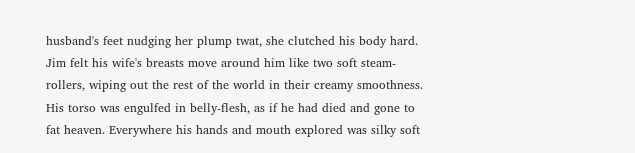husband's feet nudging her plump twat, she clutched his body hard.
Jim felt his wife's breasts move around him like two soft steam-rollers, wiping out the rest of the world in their creamy smoothness. His torso was engulfed in belly-flesh, as if he had died and gone to fat heaven. Everywhere his hands and mouth explored was silky soft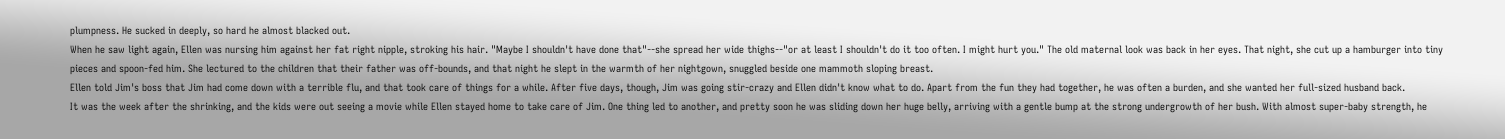plumpness. He sucked in deeply, so hard he almost blacked out.
When he saw light again, Ellen was nursing him against her fat right nipple, stroking his hair. "Maybe I shouldn't have done that"--she spread her wide thighs--"or at least I shouldn't do it too often. I might hurt you." The old maternal look was back in her eyes. That night, she cut up a hamburger into tiny pieces and spoon-fed him. She lectured to the children that their father was off-bounds, and that night he slept in the warmth of her nightgown, snuggled beside one mammoth sloping breast.
Ellen told Jim's boss that Jim had come down with a terrible flu, and that took care of things for a while. After five days, though, Jim was going stir-crazy and Ellen didn't know what to do. Apart from the fun they had together, he was often a burden, and she wanted her full-sized husband back.
It was the week after the shrinking, and the kids were out seeing a movie while Ellen stayed home to take care of Jim. One thing led to another, and pretty soon he was sliding down her huge belly, arriving with a gentle bump at the strong undergrowth of her bush. With almost super-baby strength, he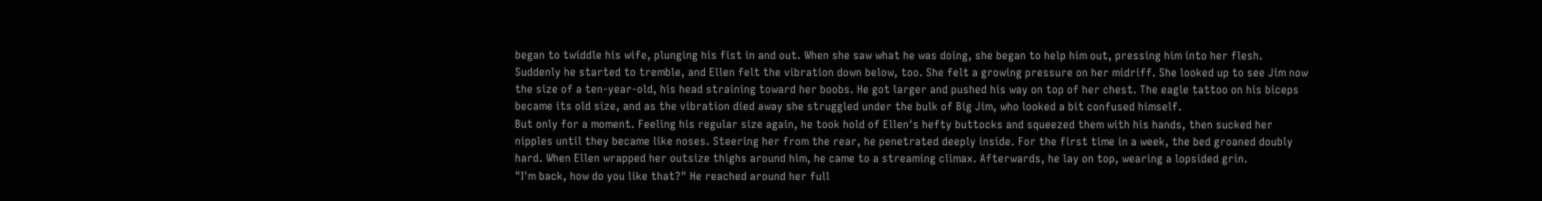began to twiddle his wife, plunging his fist in and out. When she saw what he was doing, she began to help him out, pressing him into her flesh.
Suddenly he started to tremble, and Ellen felt the vibration down below, too. She felt a growing pressure on her midriff. She looked up to see Jim now the size of a ten-year-old, his head straining toward her boobs. He got larger and pushed his way on top of her chest. The eagle tattoo on his biceps became its old size, and as the vibration died away she struggled under the bulk of Big Jim, who looked a bit confused himself.
But only for a moment. Feeling his regular size again, he took hold of Ellen's hefty buttocks and squeezed them with his hands, then sucked her nipples until they became like noses. Steering her from the rear, he penetrated deeply inside. For the first time in a week, the bed groaned doubly hard. When Ellen wrapped her outsize thighs around him, he came to a streaming climax. Afterwards, he lay on top, wearing a lopsided grin.
"I'm back, how do you like that?" He reached around her full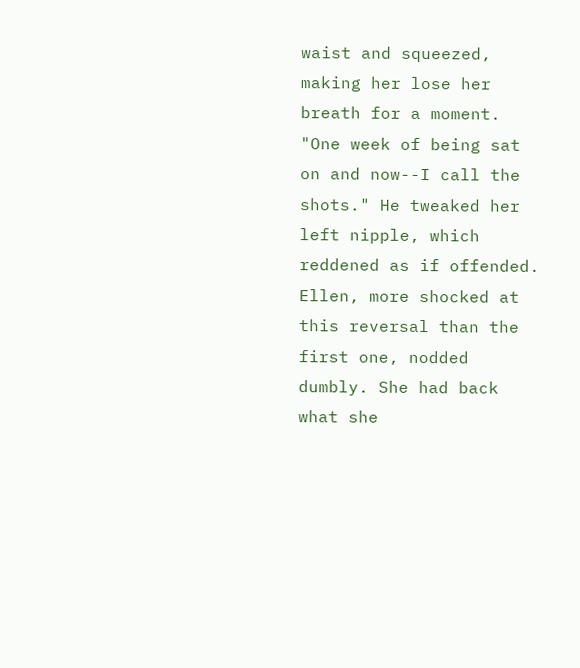waist and squeezed, making her lose her breath for a moment. "One week of being sat on and now--I call the shots." He tweaked her left nipple, which reddened as if offended.
Ellen, more shocked at this reversal than the first one, nodded dumbly. She had back what she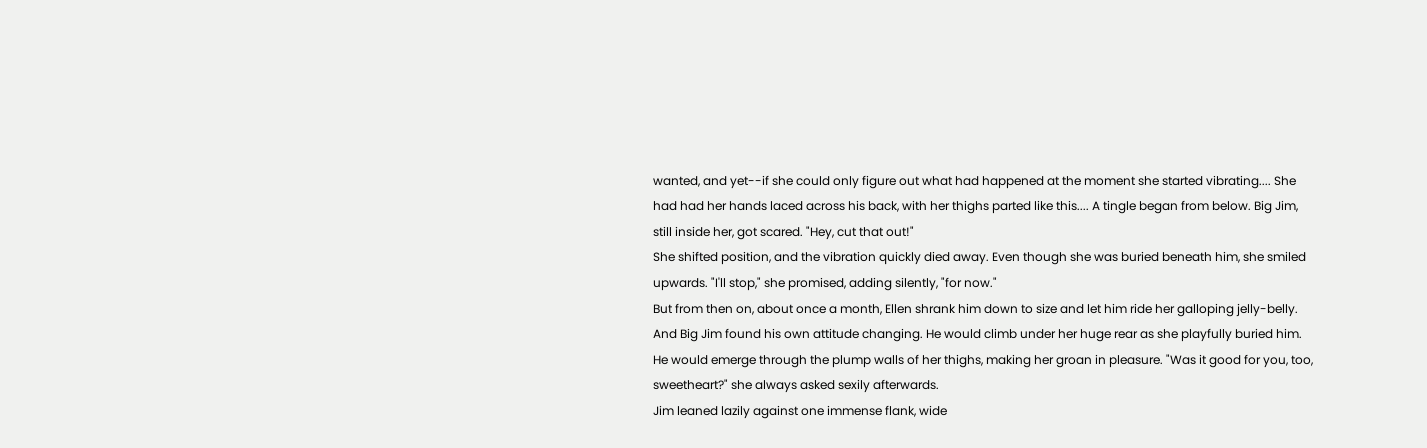wanted, and yet--if she could only figure out what had happened at the moment she started vibrating.... She had had her hands laced across his back, with her thighs parted like this.... A tingle began from below. Big Jim, still inside her, got scared. "Hey, cut that out!"
She shifted position, and the vibration quickly died away. Even though she was buried beneath him, she smiled upwards. "I'll stop," she promised, adding silently, "for now."
But from then on, about once a month, Ellen shrank him down to size and let him ride her galloping jelly-belly. And Big Jim found his own attitude changing. He would climb under her huge rear as she playfully buried him. He would emerge through the plump walls of her thighs, making her groan in pleasure. "Was it good for you, too, sweetheart?" she always asked sexily afterwards.
Jim leaned lazily against one immense flank, wide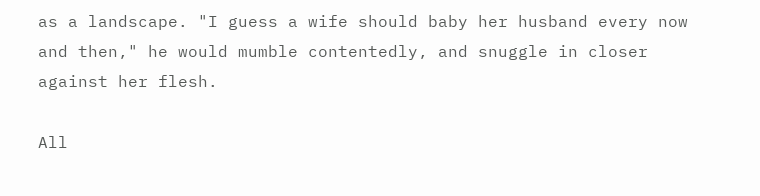as a landscape. "I guess a wife should baby her husband every now and then," he would mumble contentedly, and snuggle in closer against her flesh.

All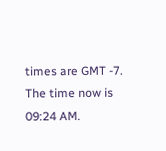times are GMT -7. The time now is 09:24 AM.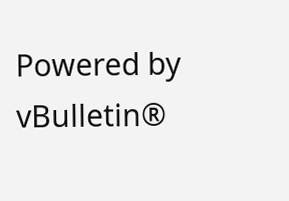Powered by vBulletin®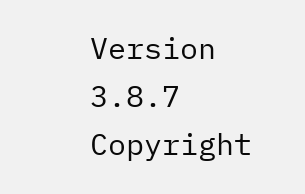Version 3.8.7
Copyright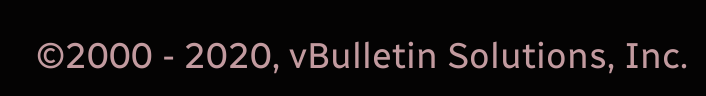©2000 - 2020, vBulletin Solutions, Inc.